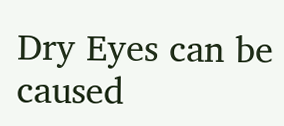Dry Eyes can be caused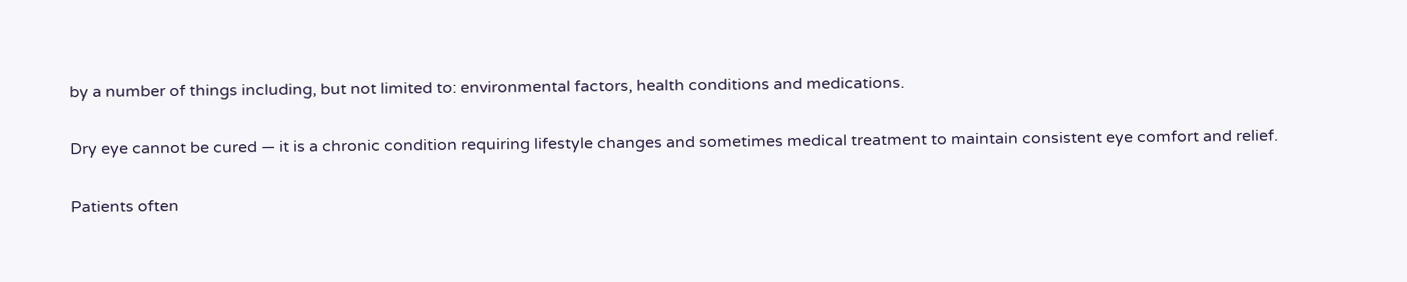by a number of things including, but not limited to: environmental factors, health conditions and medications.

Dry eye cannot be cured — it is a chronic condition requiring lifestyle changes and sometimes medical treatment to maintain consistent eye comfort and relief.

Patients often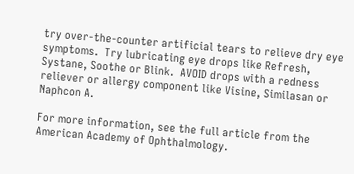try over-the-counter artificial tears to relieve dry eye symptoms.  Try lubricating eye drops like Refresh, Systane, Soothe or Blink.  AVOID drops with a redness reliever or allergy component like Visine, Similasan or Naphcon A.

For more information, see the full article from the American Academy of Ophthalmology.